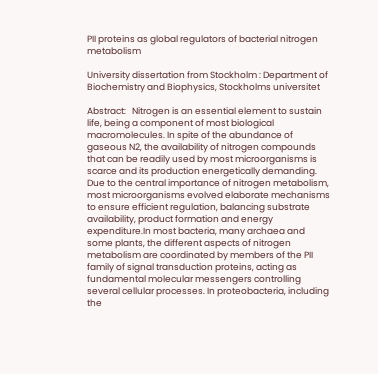PII proteins as global regulators of bacterial nitrogen metabolism

University dissertation from Stockholm : Department of Biochemistry and Biophysics, Stockholms universitet

Abstract:   Nitrogen is an essential element to sustain life, being a component of most biological macromolecules. In spite of the abundance of gaseous N2, the availability of nitrogen compounds that can be readily used by most microorganisms is scarce and its production energetically demanding. Due to the central importance of nitrogen metabolism, most microorganisms evolved elaborate mechanisms to ensure efficient regulation, balancing substrate availability, product formation and energy expenditure.In most bacteria, many archaea and some plants, the different aspects of nitrogen metabolism are coordinated by members of the PII family of signal transduction proteins, acting as fundamental molecular messengers controlling several cellular processes. In proteobacteria, including the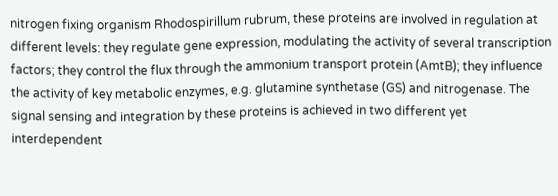nitrogen fixing organism Rhodospirillum rubrum, these proteins are involved in regulation at different levels: they regulate gene expression, modulating the activity of several transcription factors; they control the flux through the ammonium transport protein (AmtB); they influence the activity of key metabolic enzymes, e.g. glutamine synthetase (GS) and nitrogenase. The signal sensing and integration by these proteins is achieved in two different yet interdependent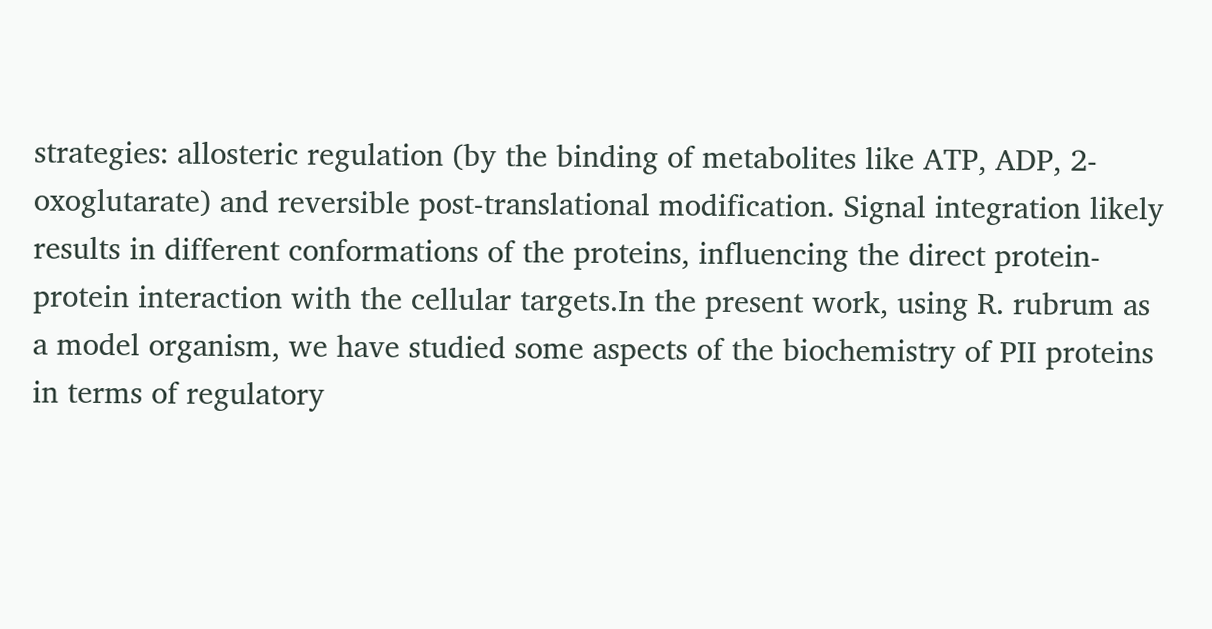strategies: allosteric regulation (by the binding of metabolites like ATP, ADP, 2-oxoglutarate) and reversible post-translational modification. Signal integration likely results in different conformations of the proteins, influencing the direct protein-protein interaction with the cellular targets.In the present work, using R. rubrum as a model organism, we have studied some aspects of the biochemistry of PII proteins in terms of regulatory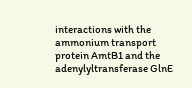interactions with the ammonium transport protein AmtB1 and the adenylyltransferase GlnE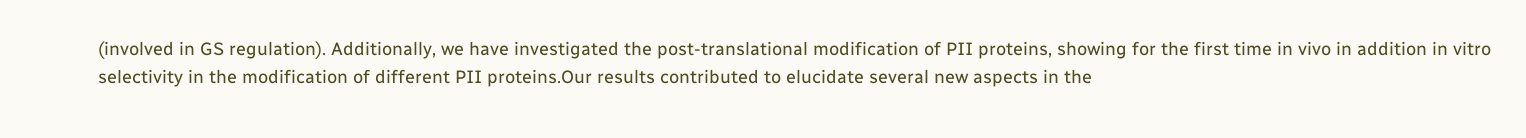(involved in GS regulation). Additionally, we have investigated the post-translational modification of PII proteins, showing for the first time in vivo in addition in vitro selectivity in the modification of different PII proteins.Our results contributed to elucidate several new aspects in the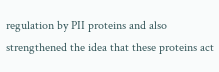regulation by PII proteins and also strengthened the idea that these proteins act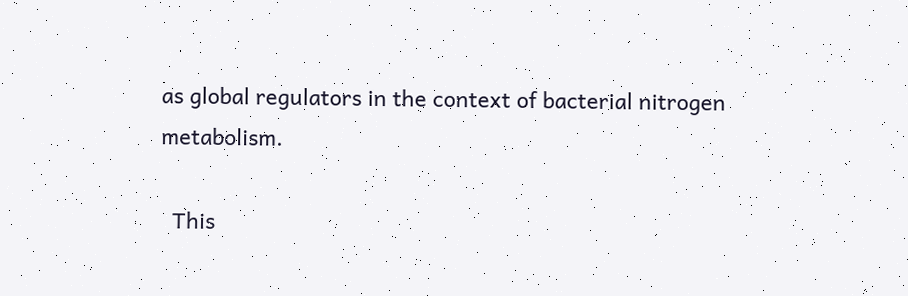as global regulators in the context of bacterial nitrogen metabolism.

  This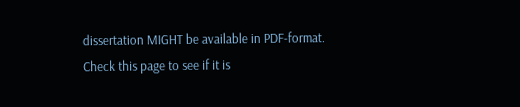dissertation MIGHT be available in PDF-format. Check this page to see if it is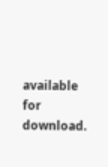available for download.